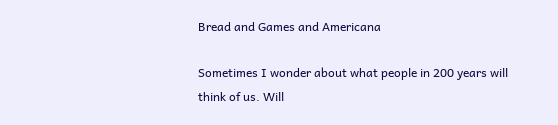Bread and Games and Americana

Sometimes I wonder about what people in 200 years will think of us. Will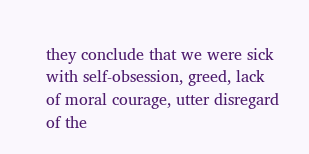they conclude that we were sick with self-obsession, greed, lack of moral courage, utter disregard of the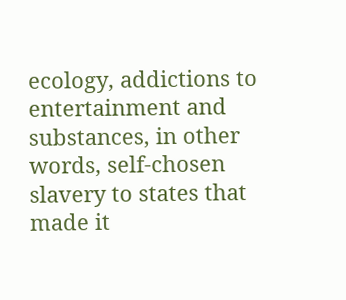ecology, addictions to entertainment and substances, in other words, self-chosen slavery to states that made it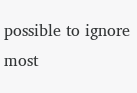possible to ignore most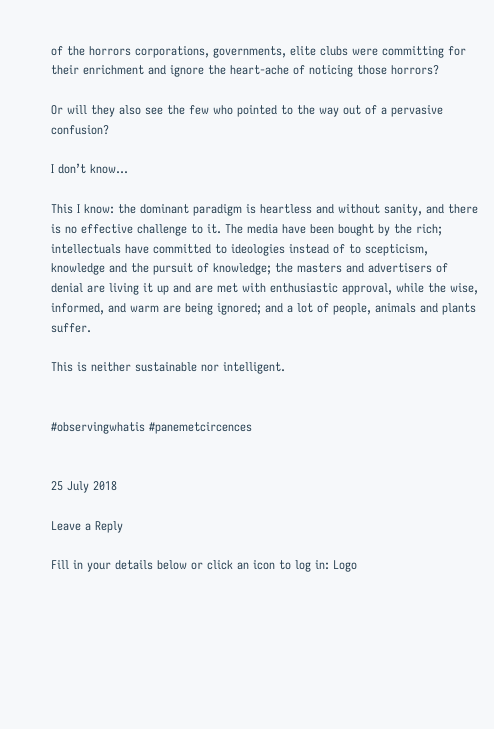of the horrors corporations, governments, elite clubs were committing for their enrichment and ignore the heart-ache of noticing those horrors?

Or will they also see the few who pointed to the way out of a pervasive confusion?

I don’t know…

This I know: the dominant paradigm is heartless and without sanity, and there is no effective challenge to it. The media have been bought by the rich; intellectuals have committed to ideologies instead of to scepticism, knowledge and the pursuit of knowledge; the masters and advertisers of denial are living it up and are met with enthusiastic approval, while the wise, informed, and warm are being ignored; and a lot of people, animals and plants suffer.

This is neither sustainable nor intelligent.


#observingwhatis #panemetcircences


25 July 2018

Leave a Reply

Fill in your details below or click an icon to log in: Logo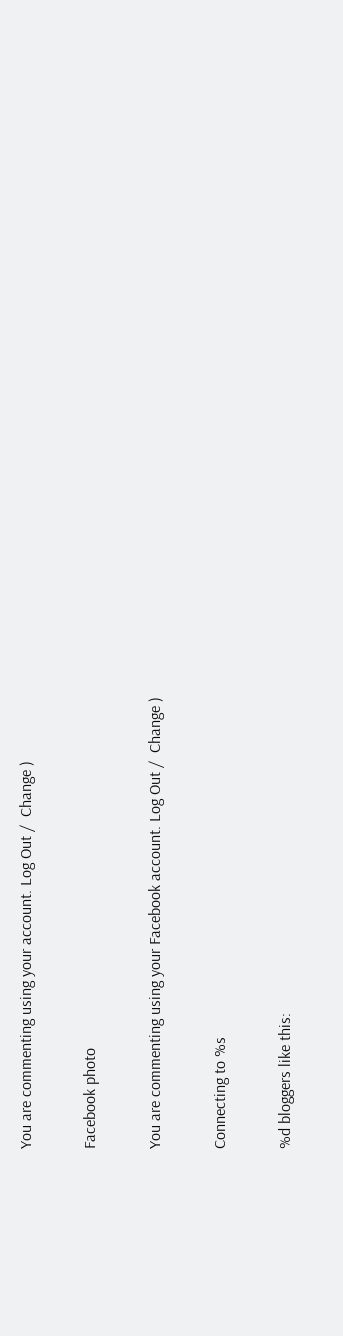You are commenting using your account. Log Out /  Change )

Facebook photo

You are commenting using your Facebook account. Log Out /  Change )

Connecting to %s

%d bloggers like this: